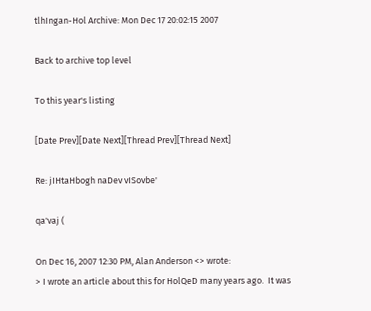tlhIngan-Hol Archive: Mon Dec 17 20:02:15 2007

Back to archive top level

To this year's listing

[Date Prev][Date Next][Thread Prev][Thread Next]

Re: jIHtaHbogh naDev vISovbe'

qa'vaj (

On Dec 16, 2007 12:30 PM, Alan Anderson <> wrote:
> I wrote an article about this for HolQeD many years ago.  It was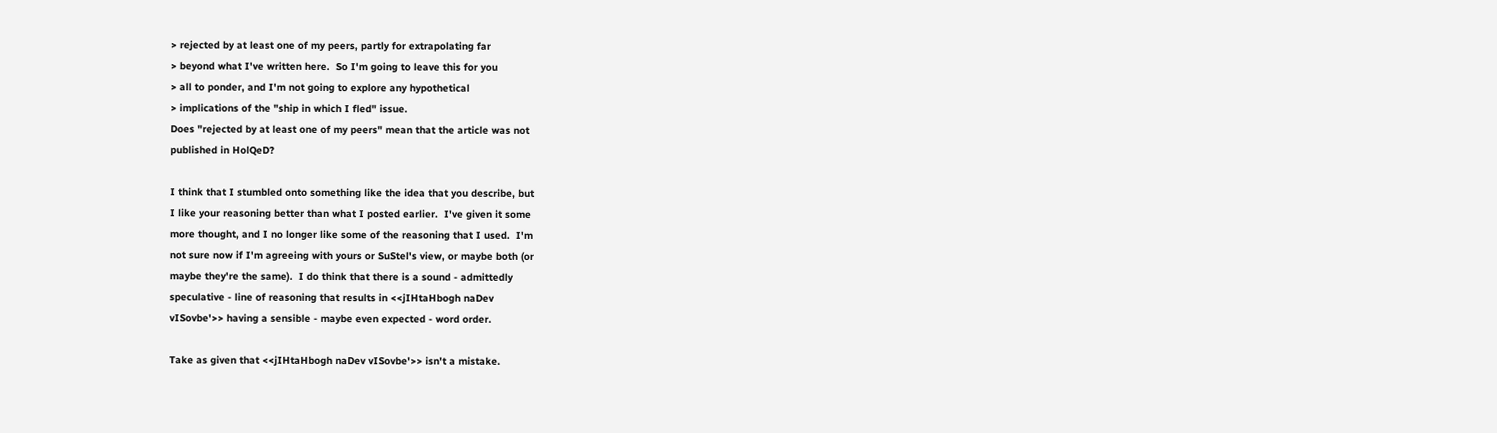> rejected by at least one of my peers, partly for extrapolating far
> beyond what I've written here.  So I'm going to leave this for you
> all to ponder, and I'm not going to explore any hypothetical
> implications of the "ship in which I fled" issue.
Does "rejected by at least one of my peers" mean that the article was not
published in HolQeD?

I think that I stumbled onto something like the idea that you describe, but
I like your reasoning better than what I posted earlier.  I've given it some
more thought, and I no longer like some of the reasoning that I used.  I'm
not sure now if I'm agreeing with yours or SuStel's view, or maybe both (or
maybe they're the same).  I do think that there is a sound - admittedly
speculative - line of reasoning that results in <<jIHtaHbogh naDev
vISovbe'>> having a sensible - maybe even expected - word order.

Take as given that <<jIHtaHbogh naDev vISovbe'>> isn't a mistake.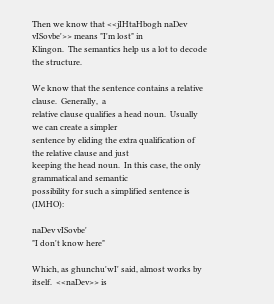Then we know that <<jIHtaHbogh naDev vISovbe'>> means "I'm lost" in
Klingon.  The semantics help us a lot to decode the structure.

We know that the sentence contains a relative clause.  Generally,  a
relative clause qualifies a head noun.  Usually we can create a simpler
sentence by eliding the extra qualification of the relative clause and just
keeping the head noun.  In this case, the only grammatical and semantic
possibility for such a simplified sentence is (IMHO):

naDev vISovbe'
"I don't know here"

Which, as ghunchu'wI' said, almost works by itself.  <<naDev>> is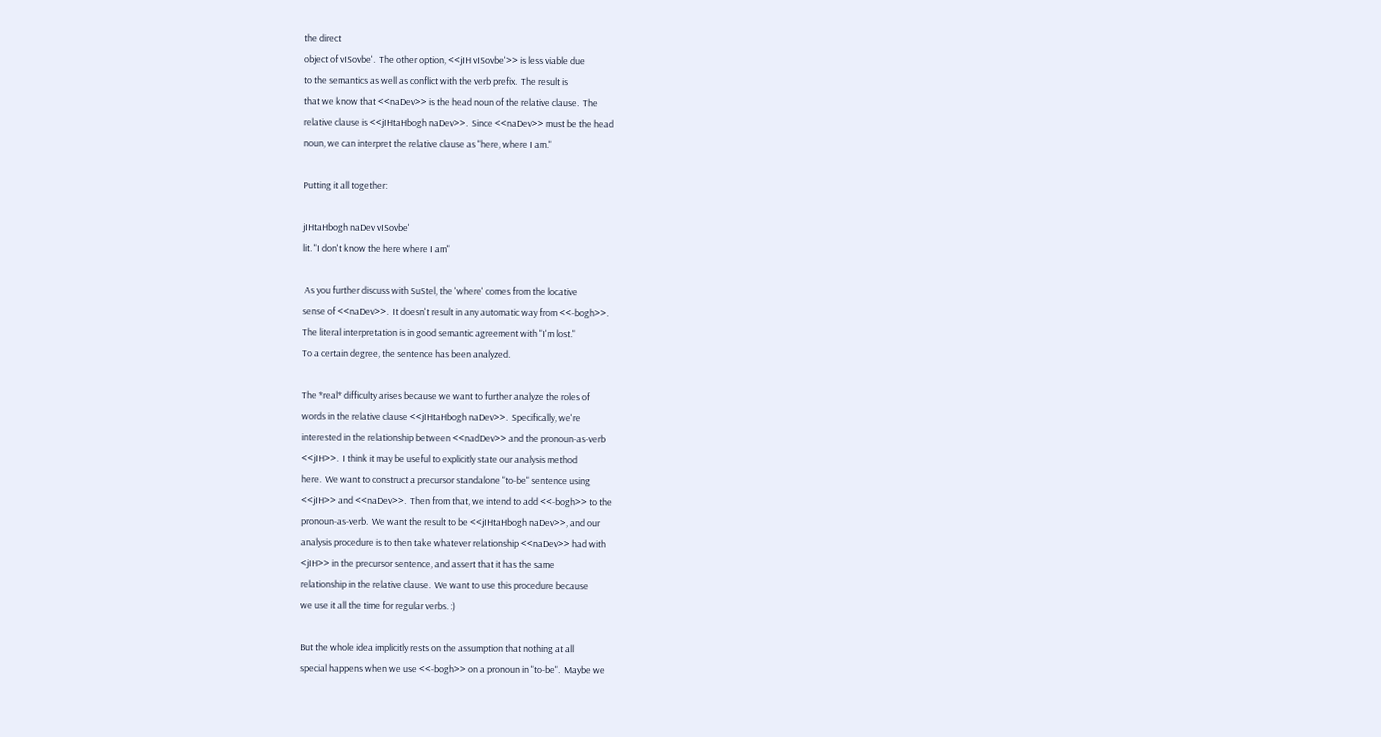the direct
object of vISovbe'.  The other option, <<jIH vISovbe'>> is less viable due
to the semantics as well as conflict with the verb prefix.  The result is
that we know that <<naDev>> is the head noun of the relative clause.  The
relative clause is <<jIHtaHbogh naDev>>.  Since <<naDev>> must be the head
noun, we can interpret the relative clause as "here, where I am."

Putting it all together:

jIHtaHbogh naDev vISovbe'
lit. "I don't know the here where I am"

 As you further discuss with SuStel, the 'where' comes from the locative
sense of <<naDev>>.  It doesn't result in any automatic way from <<-bogh>>.
The literal interpretation is in good semantic agreement with "I'm lost."
To a certain degree, the sentence has been analyzed.

The *real* difficulty arises because we want to further analyze the roles of
words in the relative clause <<jIHtaHbogh naDev>>.  Specifically, we're
interested in the relationship between <<nadDev>> and the pronoun-as-verb
<<jIH>>.  I think it may be useful to explicitly state our analysis method
here.  We want to construct a precursor standalone "to-be" sentence using
<<jIH>> and <<naDev>>.  Then from that, we intend to add <<-bogh>> to the
pronoun-as-verb.  We want the result to be <<jIHtaHbogh naDev>>, and our
analysis procedure is to then take whatever relationship <<naDev>> had with
<jIH>> in the precursor sentence, and assert that it has the same
relationship in the relative clause.  We want to use this procedure because
we use it all the time for regular verbs. :)

But the whole idea implicitly rests on the assumption that nothing at all
special happens when we use <<-bogh>> on a pronoun in "to-be".  Maybe we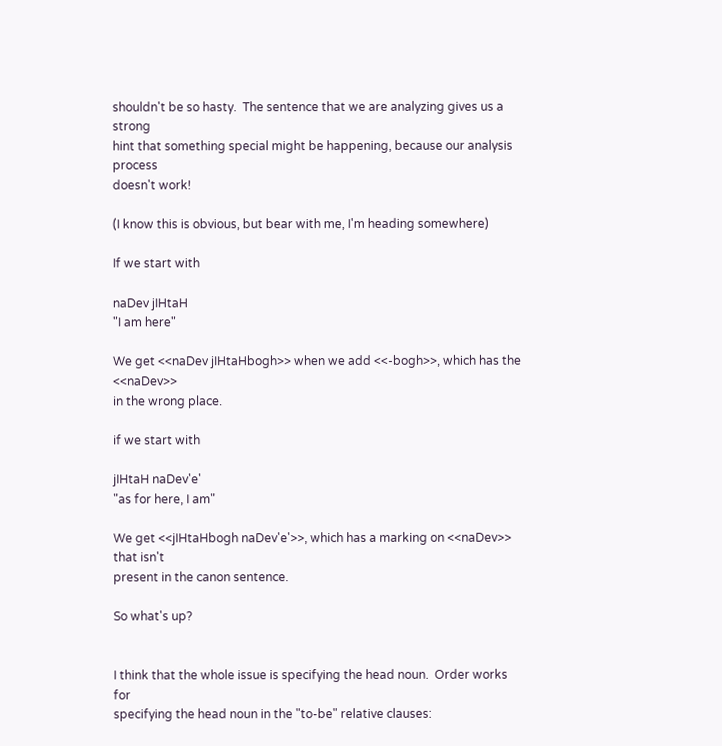shouldn't be so hasty.  The sentence that we are analyzing gives us a strong
hint that something special might be happening, because our analysis process
doesn't work!

(I know this is obvious, but bear with me, I'm heading somewhere)

If we start with

naDev jIHtaH
"I am here"

We get <<naDev jIHtaHbogh>> when we add <<-bogh>>, which has the <<naDev>>
in the wrong place.

if we start with

jIHtaH naDev'e'
"as for here, I am"

We get <<jIHtaHbogh naDev'e'>>, which has a marking on <<naDev>> that isn't
present in the canon sentence.

So what's up?


I think that the whole issue is specifying the head noun.  Order works for
specifying the head noun in the "to-be" relative clauses: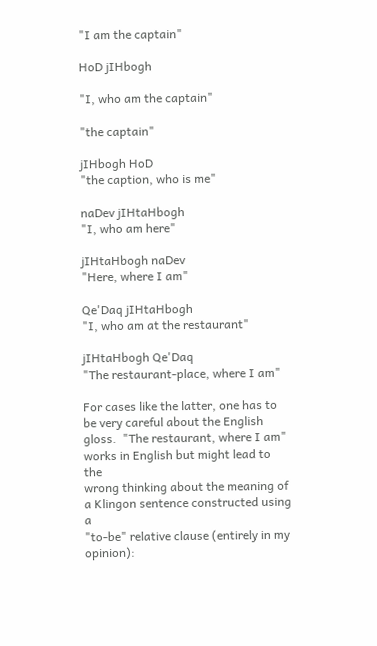"I am the captain"

HoD jIHbogh

"I, who am the captain"

"the captain"

jIHbogh HoD
"the caption, who is me"

naDev jIHtaHbogh
"I, who am here"

jIHtaHbogh naDev
"Here, where I am"

Qe'Daq jIHtaHbogh
"I, who am at the restaurant"

jIHtaHbogh Qe'Daq
"The restaurant-place, where I am"

For cases like the latter, one has to be very careful about the English
gloss.  "The restaurant, where I am" works in English but might lead to the
wrong thinking about the meaning of a Klingon sentence constructed using a
"to-be" relative clause (entirely in my opinion):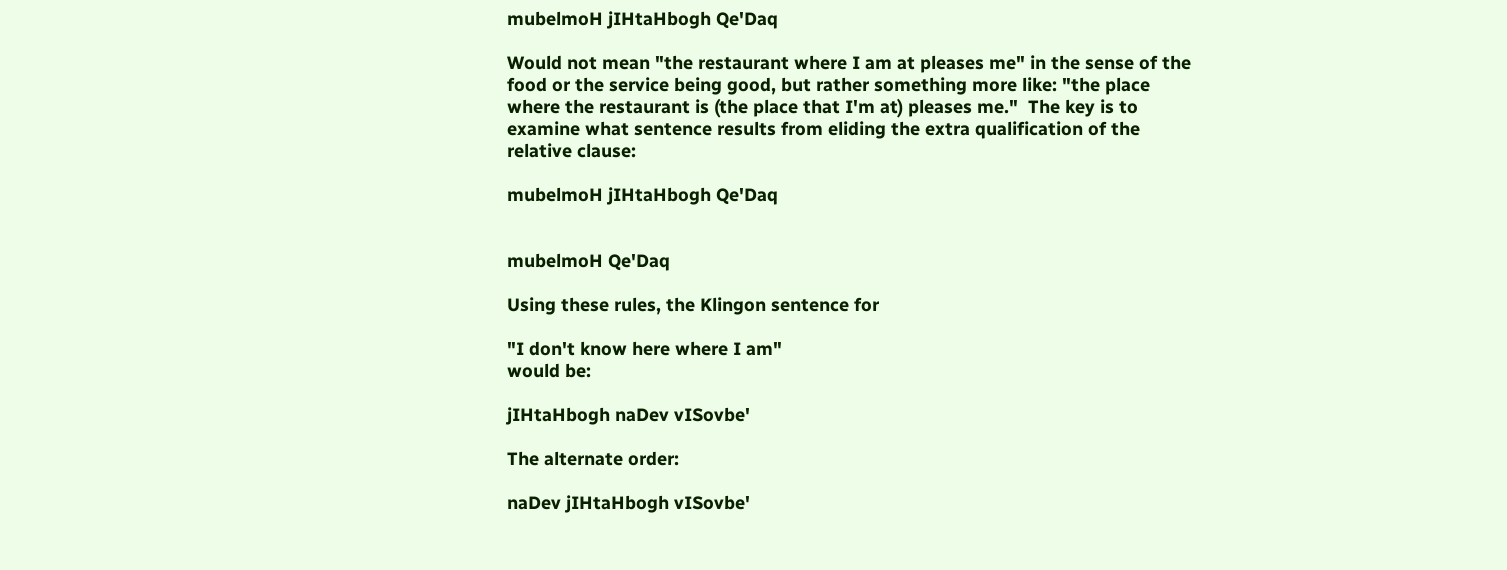mubelmoH jIHtaHbogh Qe'Daq

Would not mean "the restaurant where I am at pleases me" in the sense of the
food or the service being good, but rather something more like: "the place
where the restaurant is (the place that I'm at) pleases me."  The key is to
examine what sentence results from eliding the extra qualification of the
relative clause:

mubelmoH jIHtaHbogh Qe'Daq


mubelmoH Qe'Daq

Using these rules, the Klingon sentence for

"I don't know here where I am"
would be:

jIHtaHbogh naDev vISovbe'

The alternate order:

naDev jIHtaHbogh vISovbe'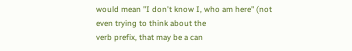would mean "I don't know I, who am here" (not even trying to think about the
verb prefix, that may be a can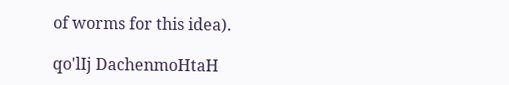of worms for this idea).

qo'lIj DachenmoHtaH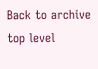Back to archive top level